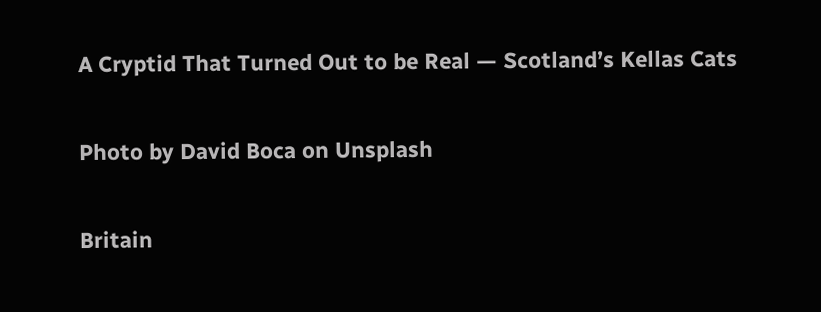A Cryptid That Turned Out to be Real — Scotland’s Kellas Cats

Photo by David Boca on Unsplash

Britain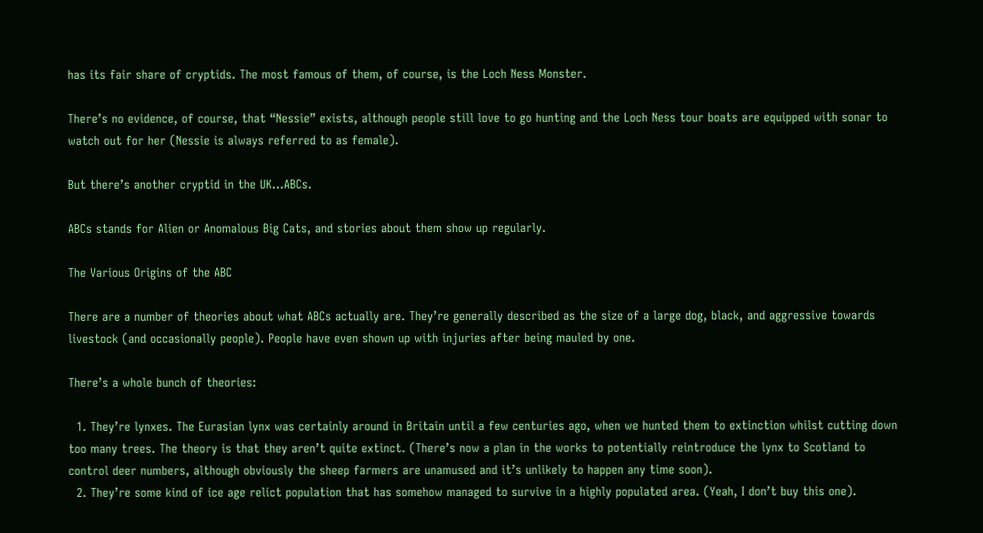has its fair share of cryptids. The most famous of them, of course, is the Loch Ness Monster.

There’s no evidence, of course, that “Nessie” exists, although people still love to go hunting and the Loch Ness tour boats are equipped with sonar to watch out for her (Nessie is always referred to as female).

But there’s another cryptid in the UK…ABCs.

ABCs stands for Alien or Anomalous Big Cats, and stories about them show up regularly.

The Various Origins of the ABC

There are a number of theories about what ABCs actually are. They’re generally described as the size of a large dog, black, and aggressive towards livestock (and occasionally people). People have even shown up with injuries after being mauled by one.

There’s a whole bunch of theories:

  1. They’re lynxes. The Eurasian lynx was certainly around in Britain until a few centuries ago, when we hunted them to extinction whilst cutting down too many trees. The theory is that they aren’t quite extinct. (There’s now a plan in the works to potentially reintroduce the lynx to Scotland to control deer numbers, although obviously the sheep farmers are unamused and it’s unlikely to happen any time soon).
  2. They’re some kind of ice age relict population that has somehow managed to survive in a highly populated area. (Yeah, I don’t buy this one).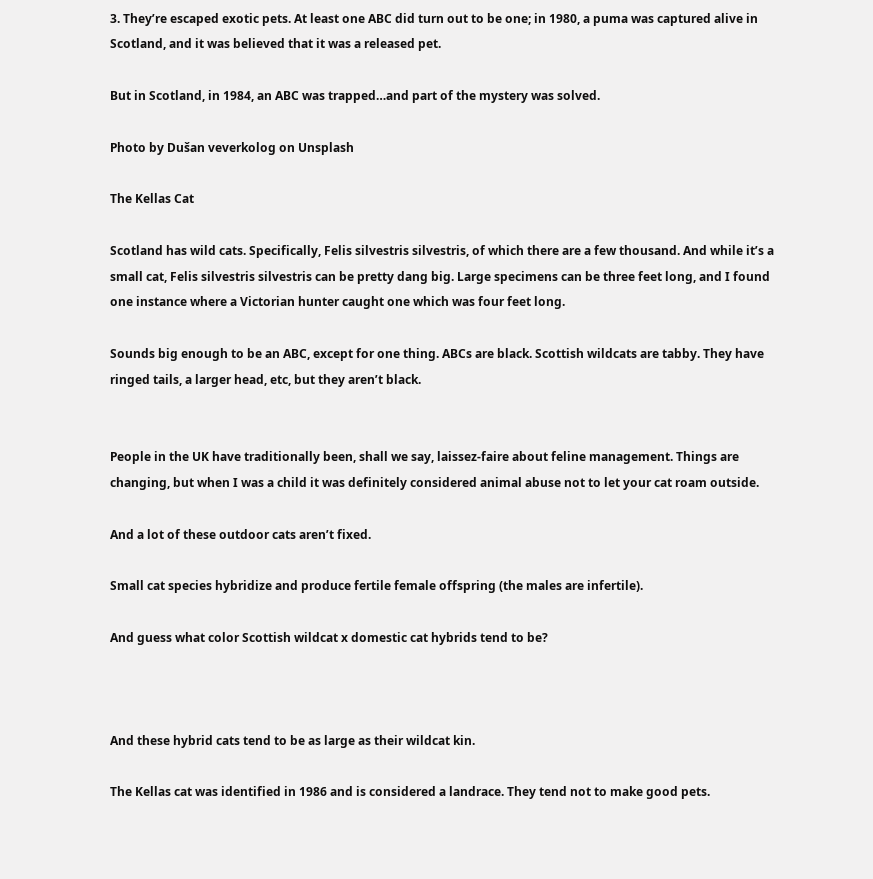3. They’re escaped exotic pets. At least one ABC did turn out to be one; in 1980, a puma was captured alive in Scotland, and it was believed that it was a released pet.

But in Scotland, in 1984, an ABC was trapped…and part of the mystery was solved.

Photo by Dušan veverkolog on Unsplash

The Kellas Cat

Scotland has wild cats. Specifically, Felis silvestris silvestris, of which there are a few thousand. And while it’s a small cat, Felis silvestris silvestris can be pretty dang big. Large specimens can be three feet long, and I found one instance where a Victorian hunter caught one which was four feet long.

Sounds big enough to be an ABC, except for one thing. ABCs are black. Scottish wildcats are tabby. They have ringed tails, a larger head, etc, but they aren’t black.


People in the UK have traditionally been, shall we say, laissez-faire about feline management. Things are changing, but when I was a child it was definitely considered animal abuse not to let your cat roam outside.

And a lot of these outdoor cats aren’t fixed.

Small cat species hybridize and produce fertile female offspring (the males are infertile).

And guess what color Scottish wildcat x domestic cat hybrids tend to be?



And these hybrid cats tend to be as large as their wildcat kin.

The Kellas cat was identified in 1986 and is considered a landrace. They tend not to make good pets.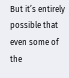But it’s entirely possible that even some of the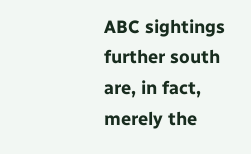ABC sightings further south are, in fact, merely the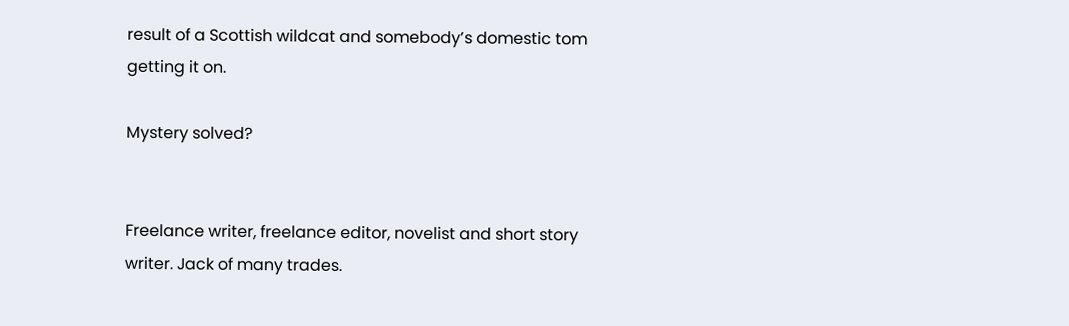result of a Scottish wildcat and somebody’s domestic tom getting it on.

Mystery solved?


Freelance writer, freelance editor, novelist and short story writer. Jack of many trades.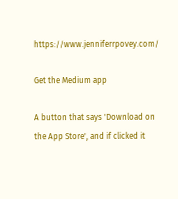https://www.jenniferrpovey.com/

Get the Medium app

A button that says 'Download on the App Store', and if clicked it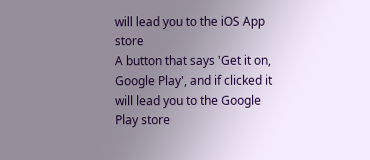will lead you to the iOS App store
A button that says 'Get it on, Google Play', and if clicked it will lead you to the Google Play store